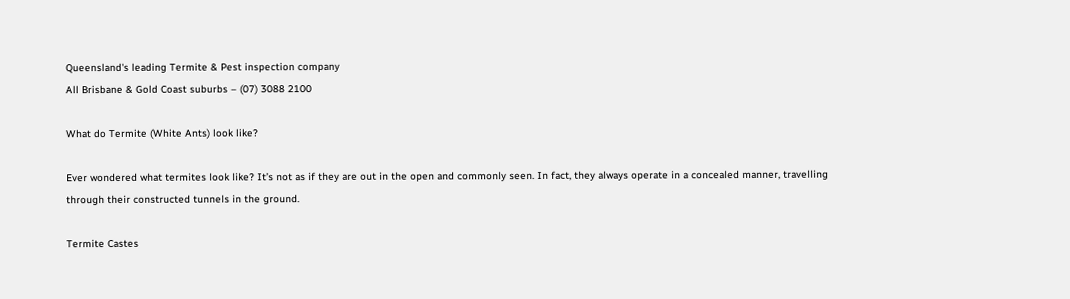Queensland's leading Termite & Pest inspection company
All Brisbane & Gold Coast suburbs – (07) 3088 2100

What do Termite (White Ants) look like?

Ever wondered what termites look like? It’s not as if they are out in the open and commonly seen. In fact, they always operate in a concealed manner, travelling through their constructed tunnels in the ground.

Termite Castes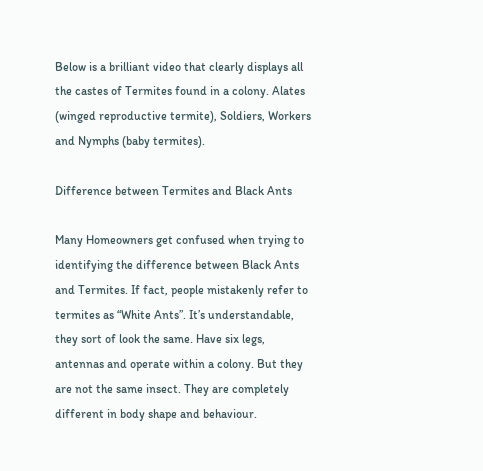Below is a brilliant video that clearly displays all the castes of Termites found in a colony. Alates (winged reproductive termite), Soldiers, Workers and Nymphs (baby termites).

Difference between Termites and Black Ants

Many Homeowners get confused when trying to identifying the difference between Black Ants and Termites. If fact, people mistakenly refer to termites as “White Ants”. It’s understandable, they sort of look the same. Have six legs, antennas and operate within a colony. But they are not the same insect. They are completely different in body shape and behaviour.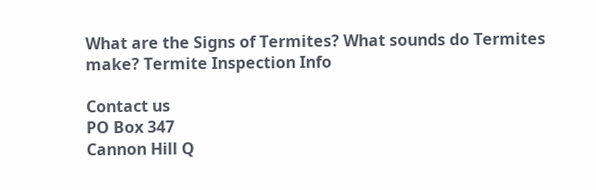What are the Signs of Termites? What sounds do Termites make? Termite Inspection Info

Contact us
PO Box 347
Cannon Hill Q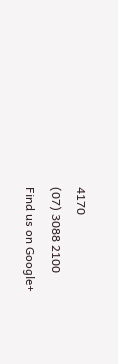4170
(07) 3088 2100
Find us on Google+